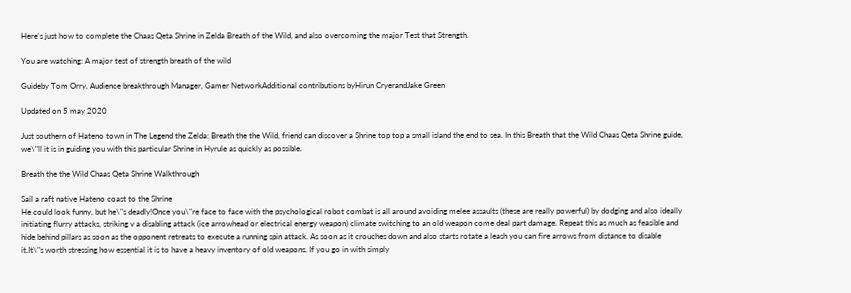Here's just how to complete the Chaas Qeta Shrine in Zelda Breath of the Wild, and also overcoming the major Test that Strength.

You are watching: A major test of strength breath of the wild

Guideby Tom Orry, Audience breakthrough Manager, Gamer NetworkAdditional contributions byHirun CryerandJake Green

Updated on 5 may 2020

Just southern of Hateno town in The Legend the Zelda: Breath the the Wild, friend can discover a Shrine top top a small island the end to sea. In this Breath that the Wild Chaas Qeta Shrine guide, we\"ll it is in guiding you with this particular Shrine in Hyrule as quickly as possible.

Breath the the Wild Chaas Qeta Shrine Walkthrough

Sail a raft native Hateno coast to the Shrine
He could look funny, but he\"s deadly!Once you\"re face to face with the psychological robot combat is all around avoiding melee assaults (these are really powerful) by dodging and also ideally initiating flurry attacks, striking v a disabling attack (ice arrowhead or electrical energy weapon) climate switching to an old weapon come deal part damage. Repeat this as much as feasible and hide behind pillars as soon as the opponent retreats to execute a running spin attack. As soon as it crouches down and also starts rotate a leash you can fire arrows from distance to disable it.It\"s worth stressing how essential it is to have a heavy inventory of old weapons. If you go in with simply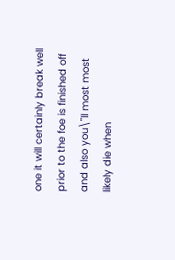one it will certainly break well prior to the foe is finished off and also you\"ll most most likely die when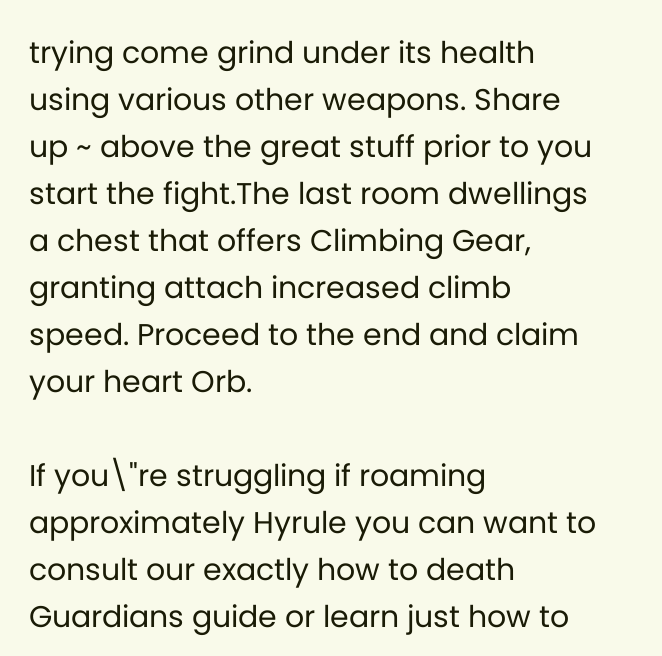trying come grind under its health using various other weapons. Share up ~ above the great stuff prior to you start the fight.The last room dwellings a chest that offers Climbing Gear, granting attach increased climb speed. Proceed to the end and claim your heart Orb.

If you\"re struggling if roaming approximately Hyrule you can want to consult our exactly how to death Guardians guide or learn just how to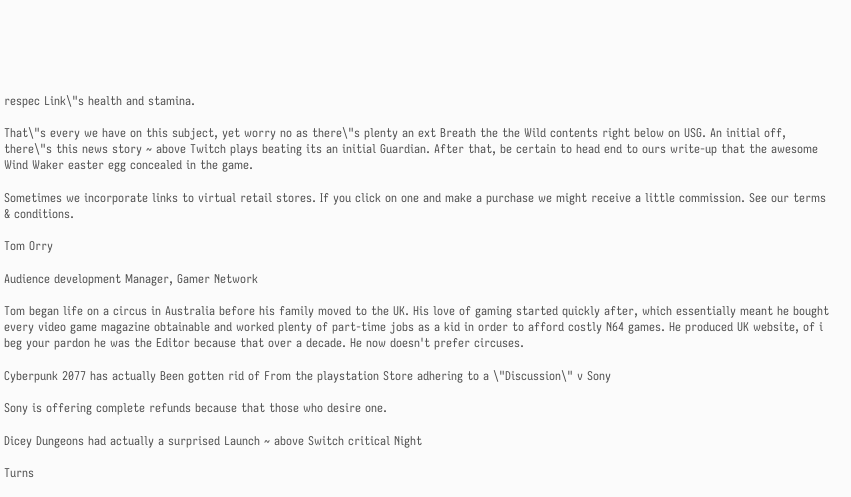respec Link\"s health and stamina.

That\"s every we have on this subject, yet worry no as there\"s plenty an ext Breath the the Wild contents right below on USG. An initial off, there\"s this news story ~ above Twitch plays beating its an initial Guardian. After that, be certain to head end to ours write-up that the awesome Wind Waker easter egg concealed in the game.

Sometimes we incorporate links to virtual retail stores. If you click on one and make a purchase we might receive a little commission. See our terms & conditions.

Tom Orry

Audience development Manager, Gamer Network

Tom began life on a circus in Australia before his family moved to the UK. His love of gaming started quickly after, which essentially meant he bought every video game magazine obtainable and worked plenty of part-time jobs as a kid in order to afford costly N64 games. He produced UK website, of i beg your pardon he was the Editor because that over a decade. He now doesn't prefer circuses.

Cyberpunk 2077 has actually Been gotten rid of From the playstation Store adhering to a \"Discussion\" v Sony

Sony is offering complete refunds because that those who desire one.

Dicey Dungeons had actually a surprised Launch ~ above Switch critical Night

Turns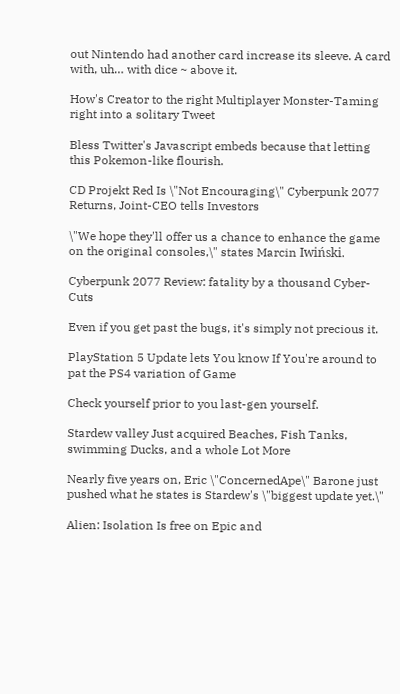out Nintendo had another card increase its sleeve. A card with, uh… with dice ~ above it.

How's Creator to the right Multiplayer Monster-Taming right into a solitary Tweet

Bless Twitter's Javascript embeds because that letting this Pokemon-like flourish.

CD Projekt Red Is \"Not Encouraging\" Cyberpunk 2077 Returns, Joint-CEO tells Investors

\"We hope they'll offer us a chance to enhance the game on the original consoles,\" states Marcin Iwiński.

Cyberpunk 2077 Review: fatality by a thousand Cyber-Cuts

Even if you get past the bugs, it's simply not precious it.

PlayStation 5 Update lets You know If You're around to pat the PS4 variation of Game

Check yourself prior to you last-gen yourself.

Stardew valley Just acquired Beaches, Fish Tanks, swimming Ducks, and a whole Lot More

Nearly five years on, Eric \"ConcernedApe\" Barone just pushed what he states is Stardew's \"biggest update yet.\"

Alien: Isolation Is free on Epic and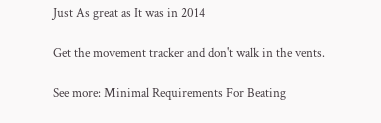Just As great as It was in 2014

Get the movement tracker and don't walk in the vents.

See more: Minimal Requirements For Beating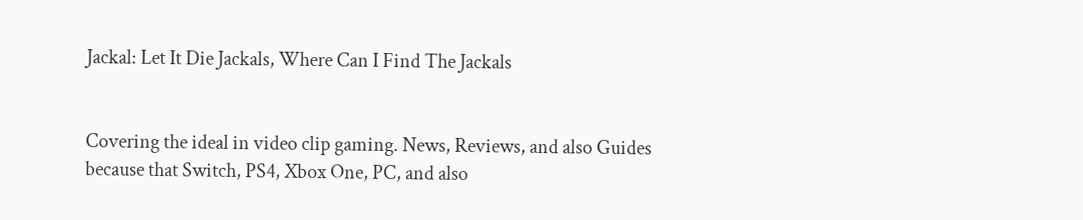Jackal: Let It Die Jackals, Where Can I Find The Jackals


Covering the ideal in video clip gaming. News, Reviews, and also Guides because that Switch, PS4, Xbox One, PC, and also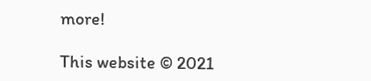more!

This website © 2021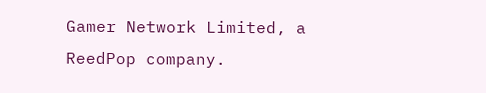Gamer Network Limited, a ReedPop company.